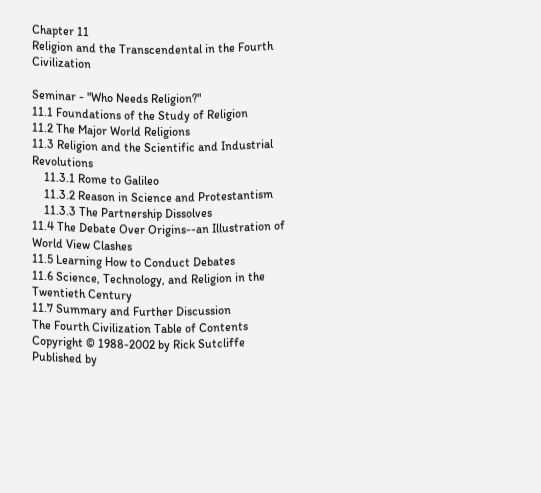Chapter 11
Religion and the Transcendental in the Fourth Civilization

Seminar - "Who Needs Religion?"
11.1 Foundations of the Study of Religion
11.2 The Major World Religions
11.3 Religion and the Scientific and Industrial Revolutions
    11.3.1 Rome to Galileo
    11.3.2 Reason in Science and Protestantism
    11.3.3 The Partnership Dissolves
11.4 The Debate Over Origins--an Illustration of World View Clashes
11.5 Learning How to Conduct Debates
11.6 Science, Technology, and Religion in the Twentieth Century
11.7 Summary and Further Discussion
The Fourth Civilization Table of Contents
Copyright © 1988-2002 by Rick Sutcliffe
Published by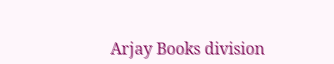Arjay Books division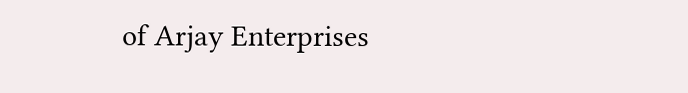of Arjay Enterprises